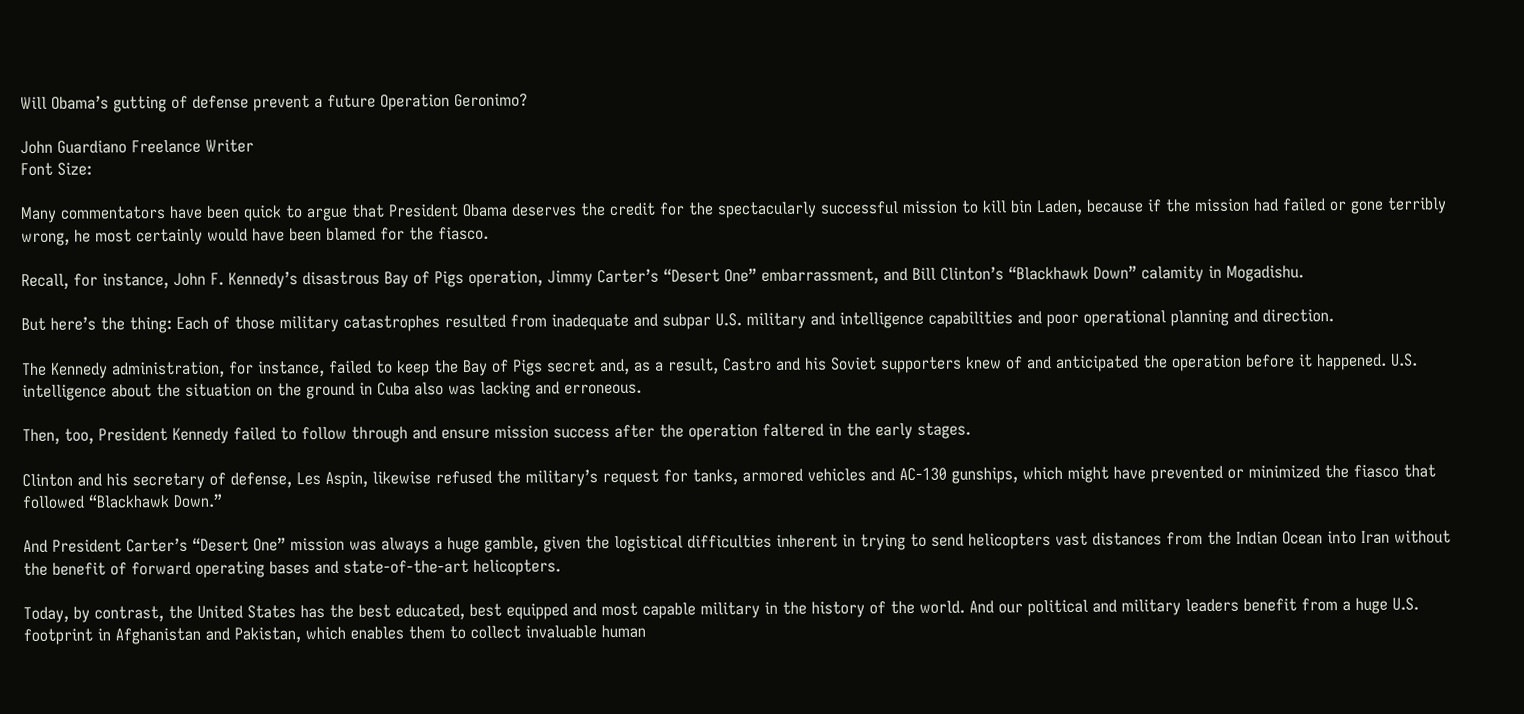Will Obama’s gutting of defense prevent a future Operation Geronimo?

John Guardiano Freelance Writer
Font Size:

Many commentators have been quick to argue that President Obama deserves the credit for the spectacularly successful mission to kill bin Laden, because if the mission had failed or gone terribly wrong, he most certainly would have been blamed for the fiasco.

Recall, for instance, John F. Kennedy’s disastrous Bay of Pigs operation, Jimmy Carter’s “Desert One” embarrassment, and Bill Clinton’s “Blackhawk Down” calamity in Mogadishu.

But here’s the thing: Each of those military catastrophes resulted from inadequate and subpar U.S. military and intelligence capabilities and poor operational planning and direction.

The Kennedy administration, for instance, failed to keep the Bay of Pigs secret and, as a result, Castro and his Soviet supporters knew of and anticipated the operation before it happened. U.S. intelligence about the situation on the ground in Cuba also was lacking and erroneous.

Then, too, President Kennedy failed to follow through and ensure mission success after the operation faltered in the early stages.

Clinton and his secretary of defense, Les Aspin, likewise refused the military’s request for tanks, armored vehicles and AC-130 gunships, which might have prevented or minimized the fiasco that followed “Blackhawk Down.”

And President Carter’s “Desert One” mission was always a huge gamble, given the logistical difficulties inherent in trying to send helicopters vast distances from the Indian Ocean into Iran without the benefit of forward operating bases and state-of-the-art helicopters.

Today, by contrast, the United States has the best educated, best equipped and most capable military in the history of the world. And our political and military leaders benefit from a huge U.S. footprint in Afghanistan and Pakistan, which enables them to collect invaluable human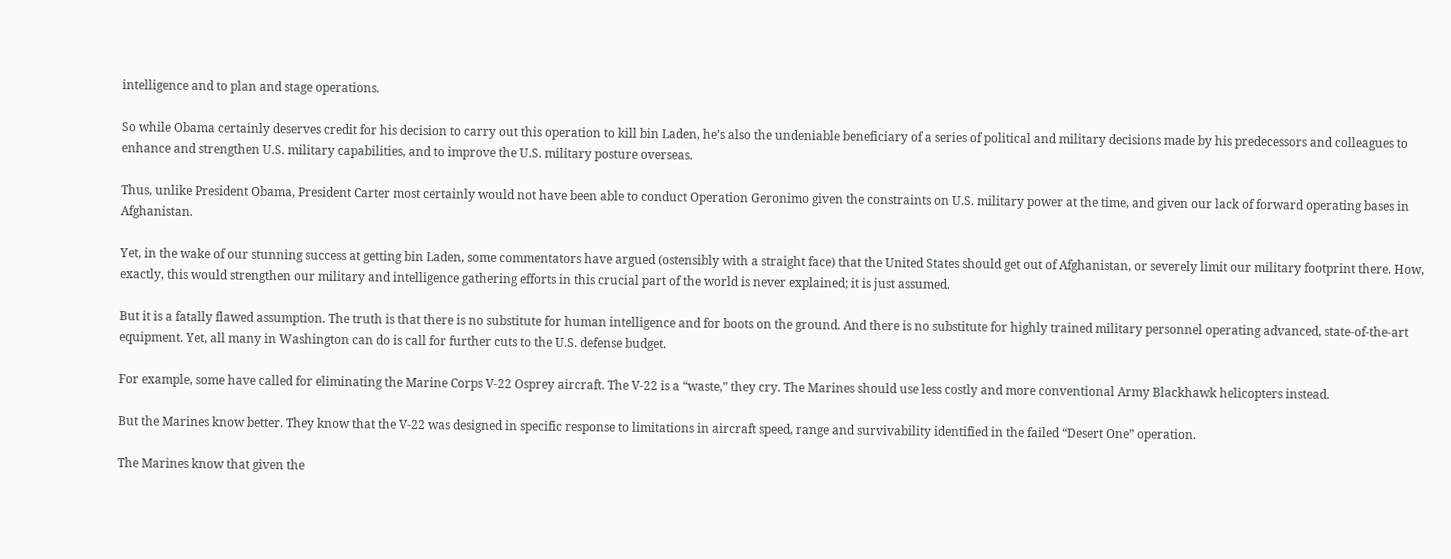intelligence and to plan and stage operations.

So while Obama certainly deserves credit for his decision to carry out this operation to kill bin Laden, he’s also the undeniable beneficiary of a series of political and military decisions made by his predecessors and colleagues to enhance and strengthen U.S. military capabilities, and to improve the U.S. military posture overseas.

Thus, unlike President Obama, President Carter most certainly would not have been able to conduct Operation Geronimo given the constraints on U.S. military power at the time, and given our lack of forward operating bases in Afghanistan.

Yet, in the wake of our stunning success at getting bin Laden, some commentators have argued (ostensibly with a straight face) that the United States should get out of Afghanistan, or severely limit our military footprint there. How, exactly, this would strengthen our military and intelligence gathering efforts in this crucial part of the world is never explained; it is just assumed.

But it is a fatally flawed assumption. The truth is that there is no substitute for human intelligence and for boots on the ground. And there is no substitute for highly trained military personnel operating advanced, state-of-the-art equipment. Yet, all many in Washington can do is call for further cuts to the U.S. defense budget.

For example, some have called for eliminating the Marine Corps V-22 Osprey aircraft. The V-22 is a “waste,” they cry. The Marines should use less costly and more conventional Army Blackhawk helicopters instead.

But the Marines know better. They know that the V-22 was designed in specific response to limitations in aircraft speed, range and survivability identified in the failed “Desert One” operation.

The Marines know that given the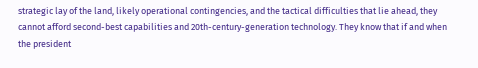strategic lay of the land, likely operational contingencies, and the tactical difficulties that lie ahead, they cannot afford second-best capabilities and 20th-century-generation technology. They know that if and when the president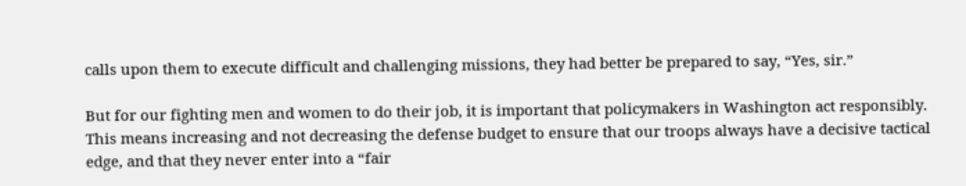calls upon them to execute difficult and challenging missions, they had better be prepared to say, “Yes, sir.”

But for our fighting men and women to do their job, it is important that policymakers in Washington act responsibly. This means increasing and not decreasing the defense budget to ensure that our troops always have a decisive tactical edge, and that they never enter into a “fair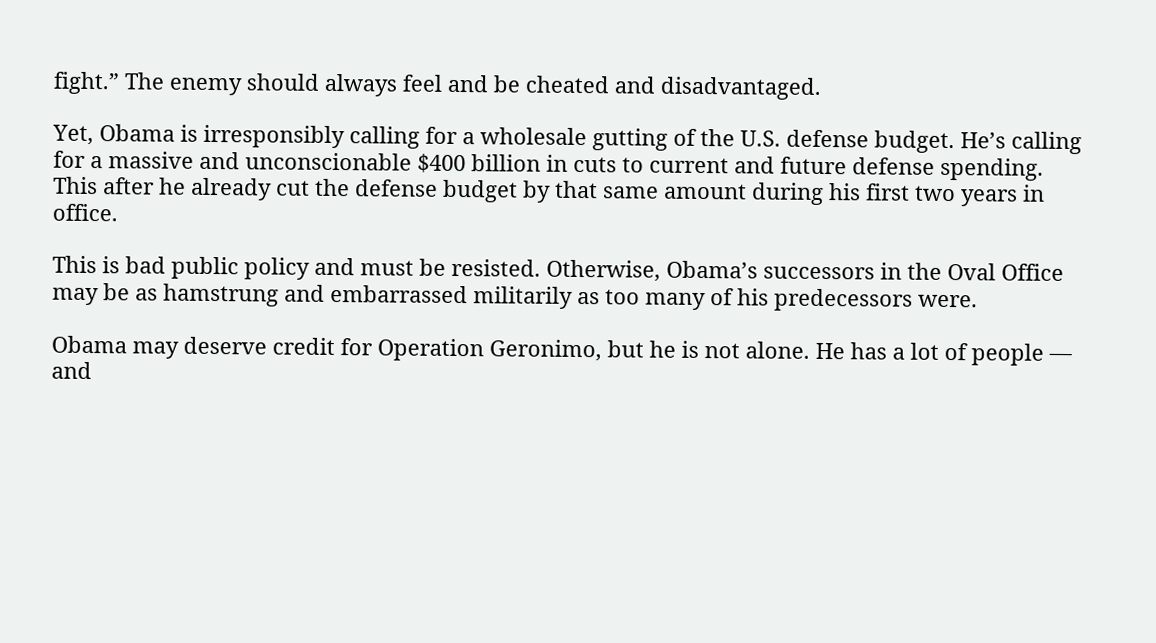fight.” The enemy should always feel and be cheated and disadvantaged.

Yet, Obama is irresponsibly calling for a wholesale gutting of the U.S. defense budget. He’s calling for a massive and unconscionable $400 billion in cuts to current and future defense spending. This after he already cut the defense budget by that same amount during his first two years in office.

This is bad public policy and must be resisted. Otherwise, Obama’s successors in the Oval Office may be as hamstrung and embarrassed militarily as too many of his predecessors were.

Obama may deserve credit for Operation Geronimo, but he is not alone. He has a lot of people — and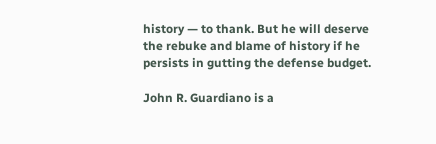history — to thank. But he will deserve the rebuke and blame of history if he persists in gutting the defense budget.

John R. Guardiano is a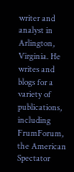writer and analyst in Arlington, Virginia. He writes and blogs for a variety of publications, including FrumForum, the American Spectator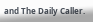and The Daily Caller.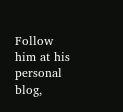Follow him at his personal blog,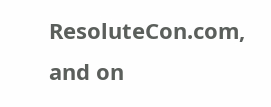ResoluteCon.com, and on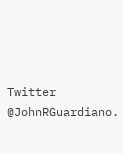Twitter @JohnRGuardiano.